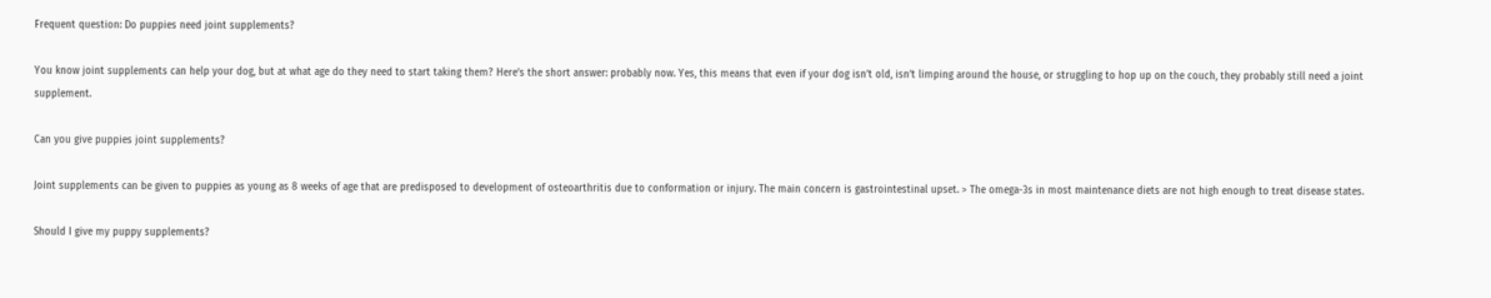Frequent question: Do puppies need joint supplements?

You know joint supplements can help your dog, but at what age do they need to start taking them? Here’s the short answer: probably now. Yes, this means that even if your dog isn’t old, isn’t limping around the house, or struggling to hop up on the couch, they probably still need a joint supplement.

Can you give puppies joint supplements?

Joint supplements can be given to puppies as young as 8 weeks of age that are predisposed to development of osteoarthritis due to conformation or injury. The main concern is gastrointestinal upset. > The omega-3s in most maintenance diets are not high enough to treat disease states.

Should I give my puppy supplements?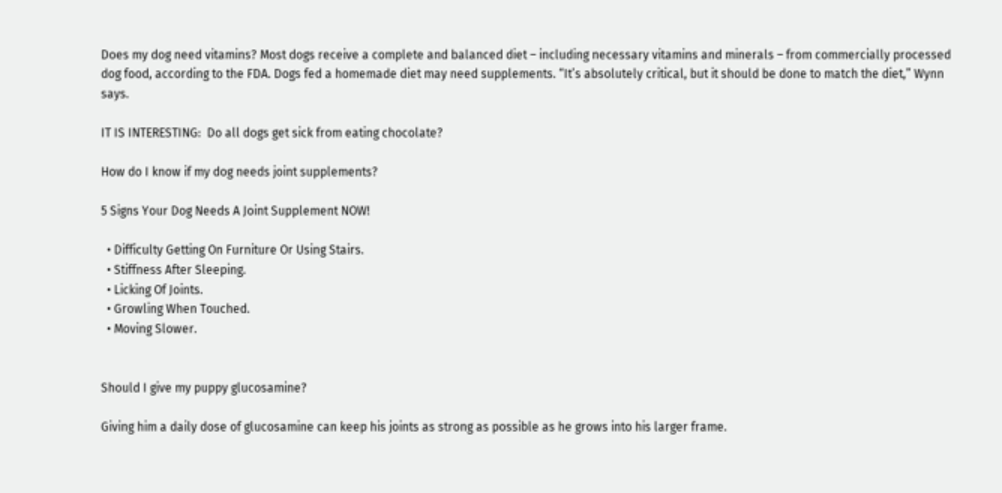Does my dog need vitamins? Most dogs receive a complete and balanced diet – including necessary vitamins and minerals – from commercially processed dog food, according to the FDA. Dogs fed a homemade diet may need supplements. “It’s absolutely critical, but it should be done to match the diet,” Wynn says.

IT IS INTERESTING:  Do all dogs get sick from eating chocolate?

How do I know if my dog needs joint supplements?

5 Signs Your Dog Needs A Joint Supplement NOW!

  • Difficulty Getting On Furniture Or Using Stairs.
  • Stiffness After Sleeping.
  • Licking Of Joints.
  • Growling When Touched.
  • Moving Slower.


Should I give my puppy glucosamine?

Giving him a daily dose of glucosamine can keep his joints as strong as possible as he grows into his larger frame.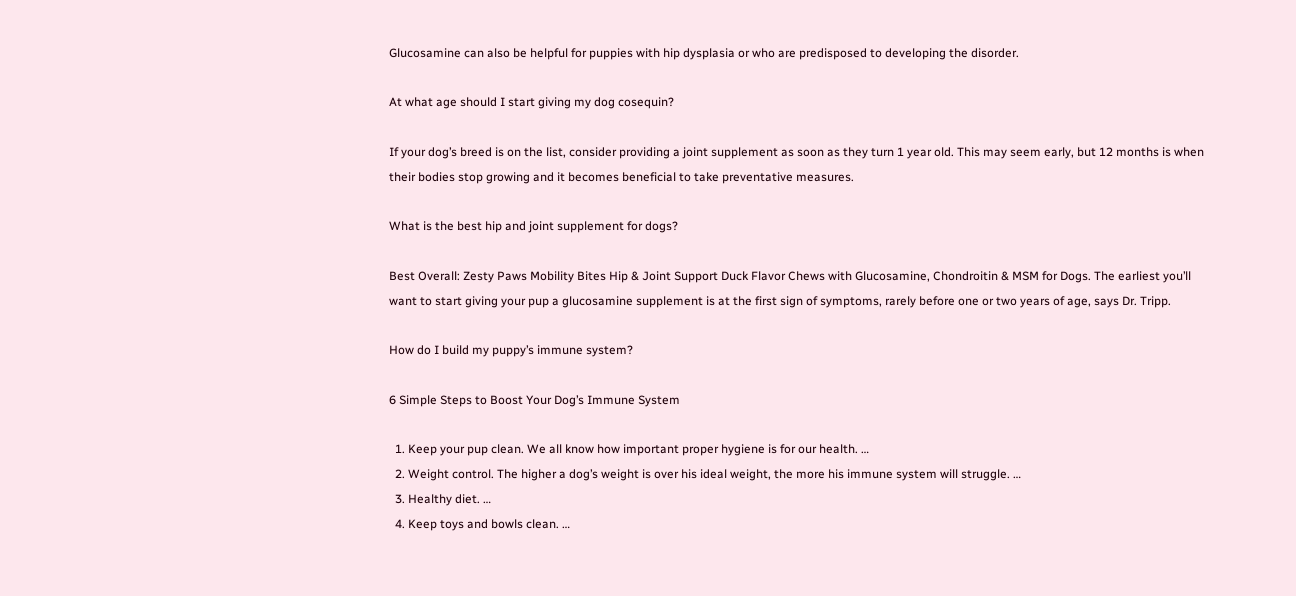Glucosamine can also be helpful for puppies with hip dysplasia or who are predisposed to developing the disorder.

At what age should I start giving my dog cosequin?

If your dog’s breed is on the list, consider providing a joint supplement as soon as they turn 1 year old. This may seem early, but 12 months is when their bodies stop growing and it becomes beneficial to take preventative measures.

What is the best hip and joint supplement for dogs?

Best Overall: Zesty Paws Mobility Bites Hip & Joint Support Duck Flavor Chews with Glucosamine, Chondroitin & MSM for Dogs. The earliest you’ll want to start giving your pup a glucosamine supplement is at the first sign of symptoms, rarely before one or two years of age, says Dr. Tripp.

How do I build my puppy’s immune system?

6 Simple Steps to Boost Your Dog’s Immune System

  1. Keep your pup clean. We all know how important proper hygiene is for our health. …
  2. Weight control. The higher a dog’s weight is over his ideal weight, the more his immune system will struggle. …
  3. Healthy diet. …
  4. Keep toys and bowls clean. …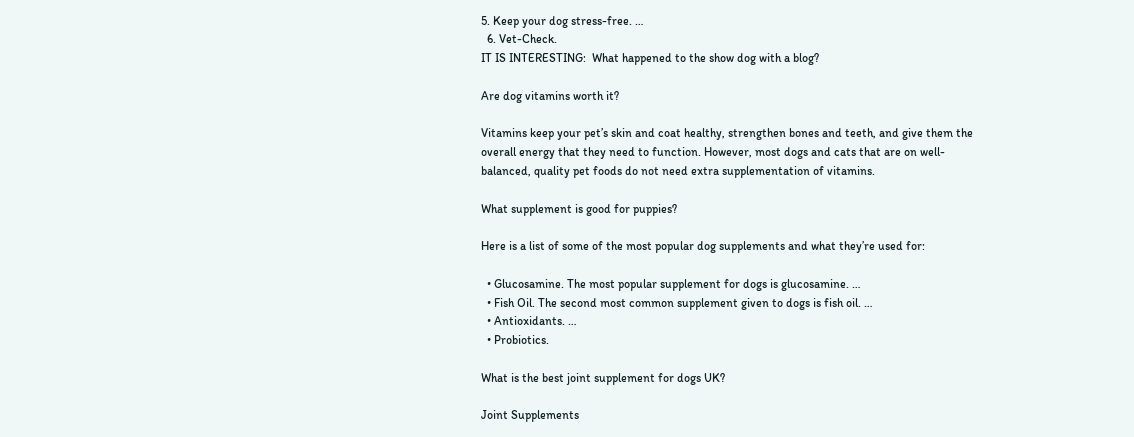5. Keep your dog stress-free. …
  6. Vet-Check.
IT IS INTERESTING:  What happened to the show dog with a blog?

Are dog vitamins worth it?

Vitamins keep your pet’s skin and coat healthy, strengthen bones and teeth, and give them the overall energy that they need to function. However, most dogs and cats that are on well-balanced, quality pet foods do not need extra supplementation of vitamins.

What supplement is good for puppies?

Here is a list of some of the most popular dog supplements and what they’re used for:

  • Glucosamine. The most popular supplement for dogs is glucosamine. …
  • Fish Oil. The second most common supplement given to dogs is fish oil. …
  • Antioxidants. …
  • Probiotics.

What is the best joint supplement for dogs UK?

Joint Supplements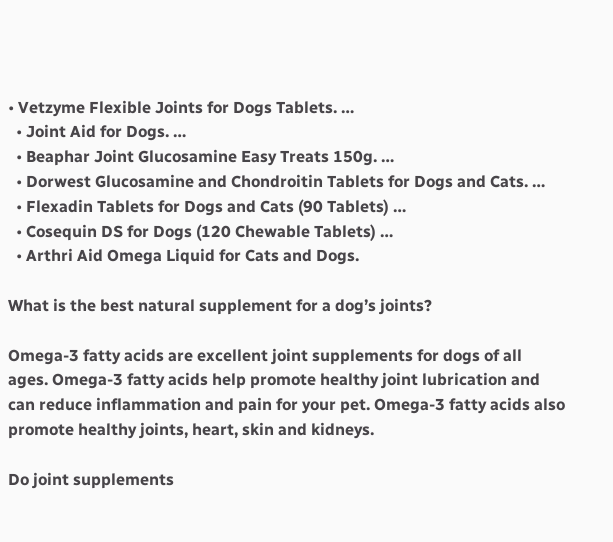• Vetzyme Flexible Joints for Dogs Tablets. …
  • Joint Aid for Dogs. …
  • Beaphar Joint Glucosamine Easy Treats 150g. …
  • Dorwest Glucosamine and Chondroitin Tablets for Dogs and Cats. …
  • Flexadin Tablets for Dogs and Cats (90 Tablets) …
  • Cosequin DS for Dogs (120 Chewable Tablets) …
  • Arthri Aid Omega Liquid for Cats and Dogs.

What is the best natural supplement for a dog’s joints?

Omega-3 fatty acids are excellent joint supplements for dogs of all ages. Omega-3 fatty acids help promote healthy joint lubrication and can reduce inflammation and pain for your pet. Omega-3 fatty acids also promote healthy joints, heart, skin and kidneys.

Do joint supplements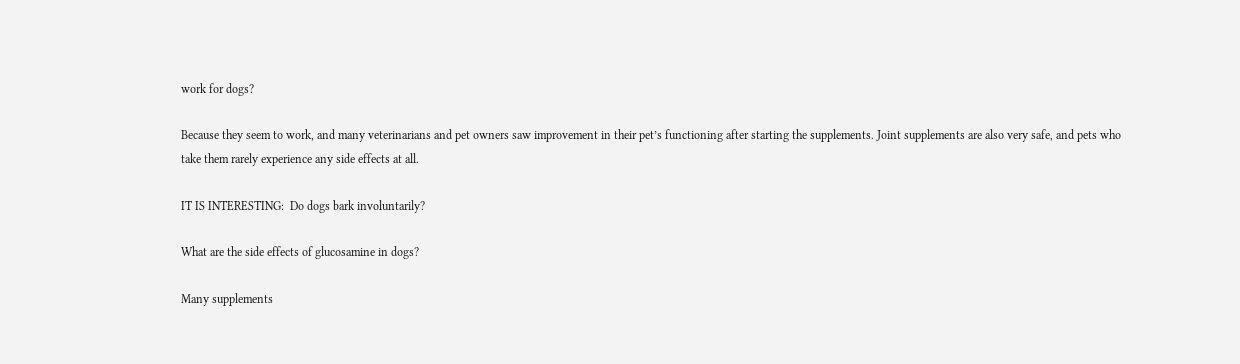work for dogs?

Because they seem to work, and many veterinarians and pet owners saw improvement in their pet’s functioning after starting the supplements. Joint supplements are also very safe, and pets who take them rarely experience any side effects at all.

IT IS INTERESTING:  Do dogs bark involuntarily?

What are the side effects of glucosamine in dogs?

Many supplements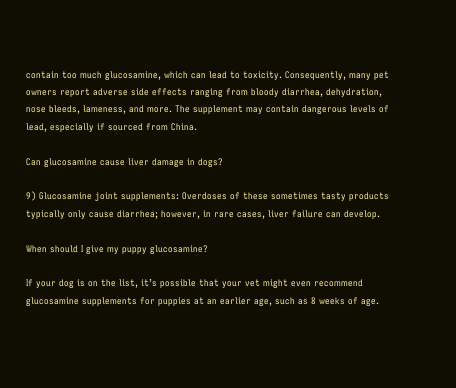contain too much glucosamine, which can lead to toxicity. Consequently, many pet owners report adverse side effects ranging from bloody diarrhea, dehydration, nose bleeds, lameness, and more. The supplement may contain dangerous levels of lead, especially if sourced from China.

Can glucosamine cause liver damage in dogs?

9) Glucosamine joint supplements: Overdoses of these sometimes tasty products typically only cause diarrhea; however, in rare cases, liver failure can develop.

When should I give my puppy glucosamine?

If your dog is on the list, it’s possible that your vet might even recommend glucosamine supplements for puppies at an earlier age, such as 8 weeks of age.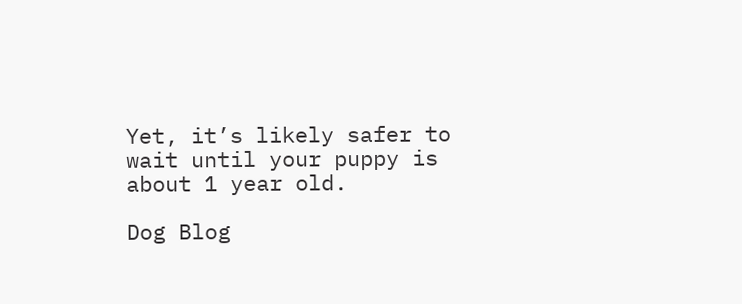Yet, it’s likely safer to wait until your puppy is about 1 year old.

Dog Blog